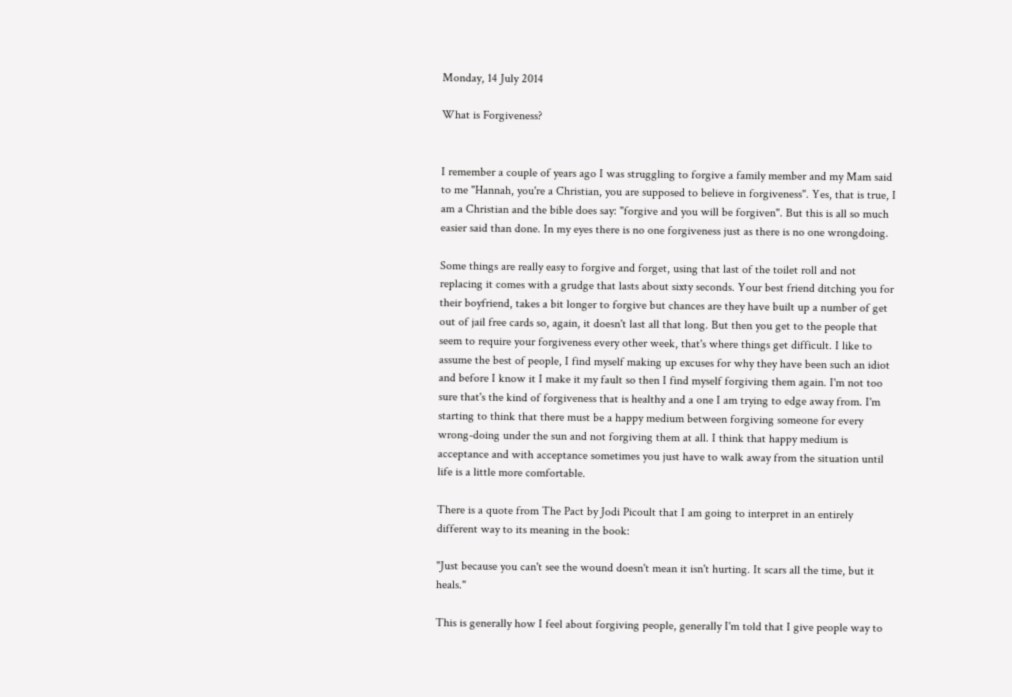Monday, 14 July 2014

What is Forgiveness?


I remember a couple of years ago I was struggling to forgive a family member and my Mam said to me "Hannah, you're a Christian, you are supposed to believe in forgiveness". Yes, that is true, I am a Christian and the bible does say: "forgive and you will be forgiven". But this is all so much easier said than done. In my eyes there is no one forgiveness just as there is no one wrongdoing.

Some things are really easy to forgive and forget, using that last of the toilet roll and not replacing it comes with a grudge that lasts about sixty seconds. Your best friend ditching you for their boyfriend, takes a bit longer to forgive but chances are they have built up a number of get out of jail free cards so, again, it doesn't last all that long. But then you get to the people that seem to require your forgiveness every other week, that's where things get difficult. I like to assume the best of people, I find myself making up excuses for why they have been such an idiot and before I know it I make it my fault so then I find myself forgiving them again. I'm not too sure that's the kind of forgiveness that is healthy and a one I am trying to edge away from. I'm starting to think that there must be a happy medium between forgiving someone for every wrong-doing under the sun and not forgiving them at all. I think that happy medium is acceptance and with acceptance sometimes you just have to walk away from the situation until life is a little more comfortable.

There is a quote from The Pact by Jodi Picoult that I am going to interpret in an entirely different way to its meaning in the book:

"Just because you can't see the wound doesn't mean it isn't hurting. It scars all the time, but it heals."

This is generally how I feel about forgiving people, generally I'm told that I give people way to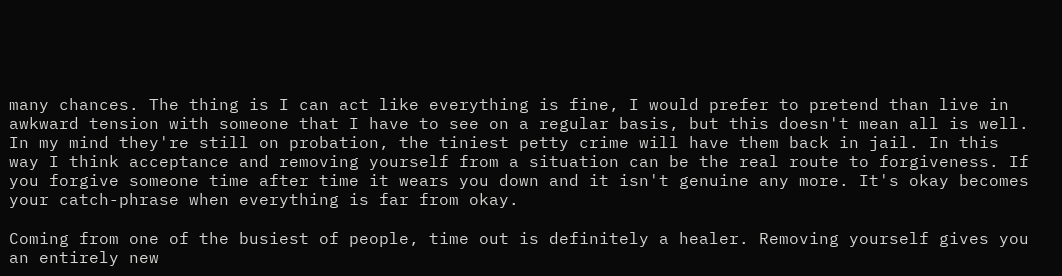many chances. The thing is I can act like everything is fine, I would prefer to pretend than live in awkward tension with someone that I have to see on a regular basis, but this doesn't mean all is well. In my mind they're still on probation, the tiniest petty crime will have them back in jail. In this way I think acceptance and removing yourself from a situation can be the real route to forgiveness. If you forgive someone time after time it wears you down and it isn't genuine any more. It's okay becomes your catch-phrase when everything is far from okay.

Coming from one of the busiest of people, time out is definitely a healer. Removing yourself gives you an entirely new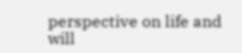perspective on life and will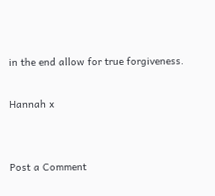in the end allow for true forgiveness.

Hannah x


Post a Comment